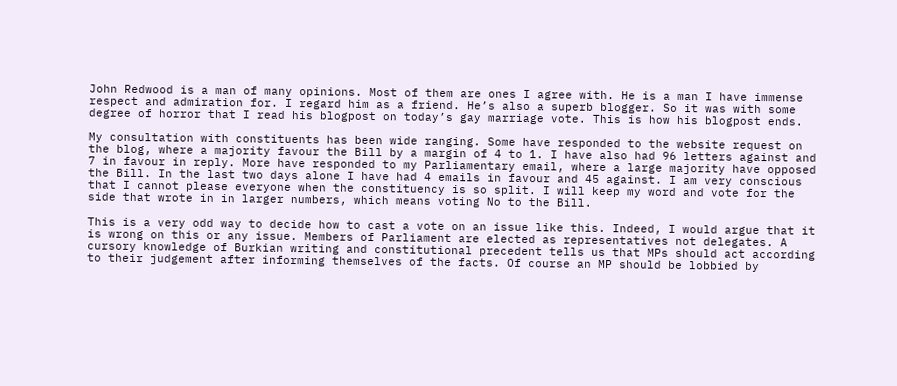John Redwood is a man of many opinions. Most of them are ones I agree with. He is a man I have immense respect and admiration for. I regard him as a friend. He’s also a superb blogger. So it was with some degree of horror that I read his blogpost on today’s gay marriage vote. This is how his blogpost ends.

My consultation with constituents has been wide ranging. Some have responded to the website request on the blog, where a majority favour the Bill by a margin of 4 to 1. I have also had 96 letters against and 7 in favour in reply. More have responded to my Parliamentary email, where a large majority have opposed the Bill. In the last two days alone I have had 4 emails in favour and 45 against. I am very conscious that I cannot please everyone when the constituency is so split. I will keep my word and vote for the side that wrote in in larger numbers, which means voting No to the Bill.

This is a very odd way to decide how to cast a vote on an issue like this. Indeed, I would argue that it is wrong on this or any issue. Members of Parliament are elected as representatives not delegates. A cursory knowledge of Burkian writing and constitutional precedent tells us that MPs should act according to their judgement after informing themselves of the facts. Of course an MP should be lobbied by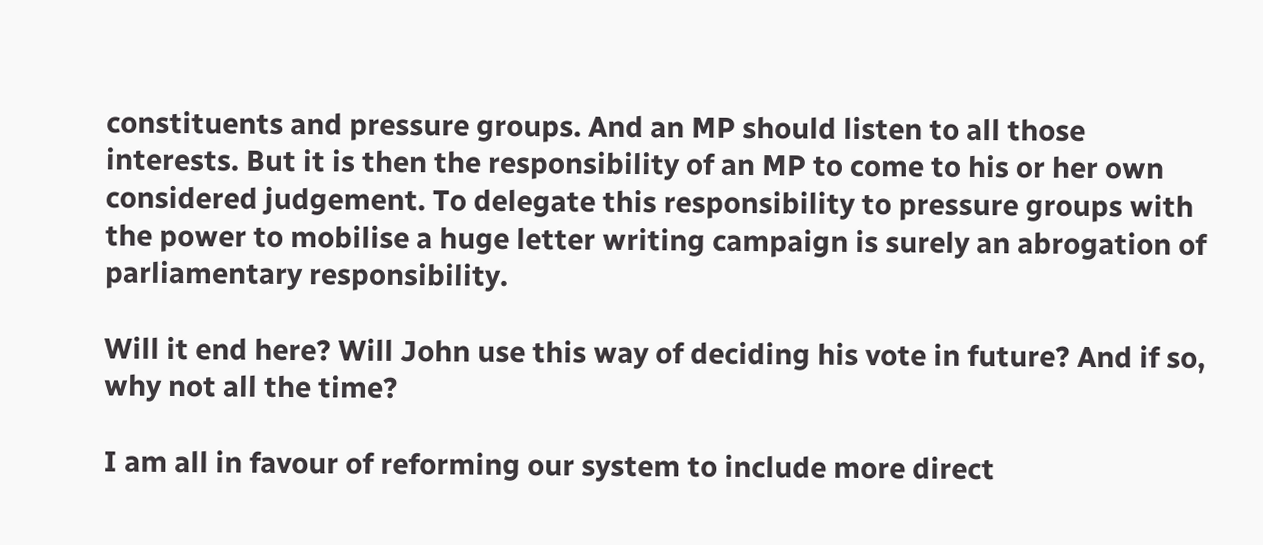constituents and pressure groups. And an MP should listen to all those interests. But it is then the responsibility of an MP to come to his or her own considered judgement. To delegate this responsibility to pressure groups with the power to mobilise a huge letter writing campaign is surely an abrogation of parliamentary responsibility.

Will it end here? Will John use this way of deciding his vote in future? And if so, why not all the time?

I am all in favour of reforming our system to include more direct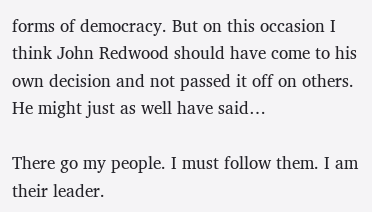forms of democracy. But on this occasion I think John Redwood should have come to his own decision and not passed it off on others. He might just as well have said…

There go my people. I must follow them. I am their leader.